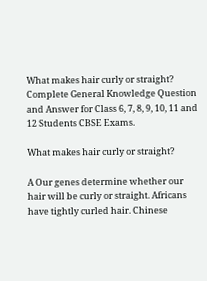What makes hair curly or straight? Complete General Knowledge Question and Answer for Class 6, 7, 8, 9, 10, 11 and 12 Students CBSE Exams.

What makes hair curly or straight?

A Our genes determine whether our hair will be curly or straight. Africans have tightly curled hair. Chinese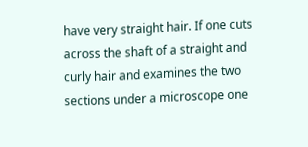have very straight hair. If one cuts across the shaft of a straight and curly hair and examines the two sections under a microscope one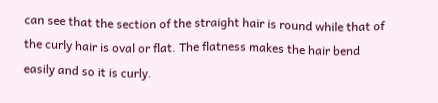can see that the section of the straight hair is round while that of the curly hair is oval or flat. The flatness makes the hair bend easily and so it is curly.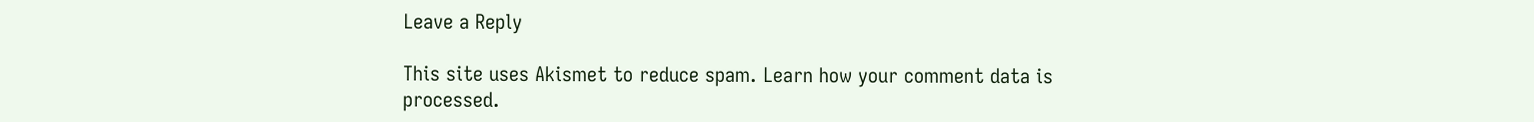Leave a Reply

This site uses Akismet to reduce spam. Learn how your comment data is processed.